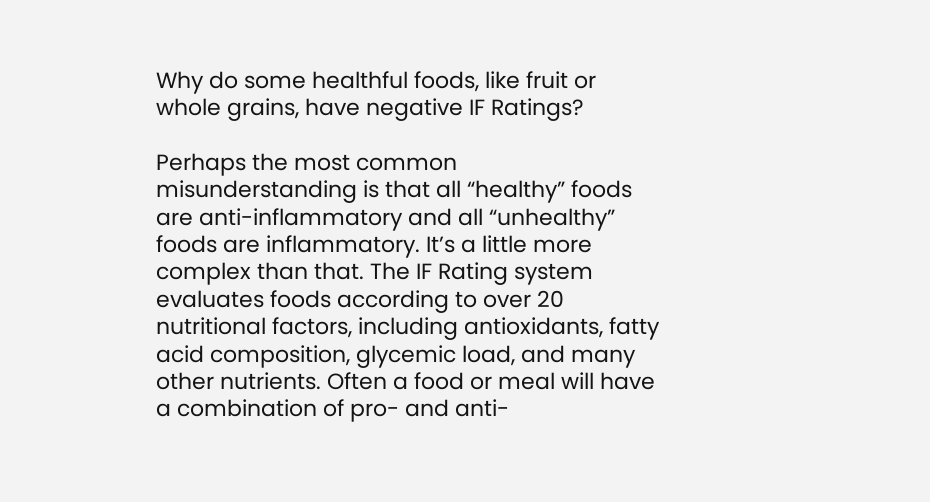Why do some healthful foods, like fruit or whole grains, have negative IF Ratings?

Perhaps the most common misunderstanding is that all “healthy” foods are anti-inflammatory and all “unhealthy” foods are inflammatory. It’s a little more complex than that. The IF Rating system evaluates foods according to over 20 nutritional factors, including antioxidants, fatty acid composition, glycemic load, and many other nutrients. Often a food or meal will have a combination of pro- and anti-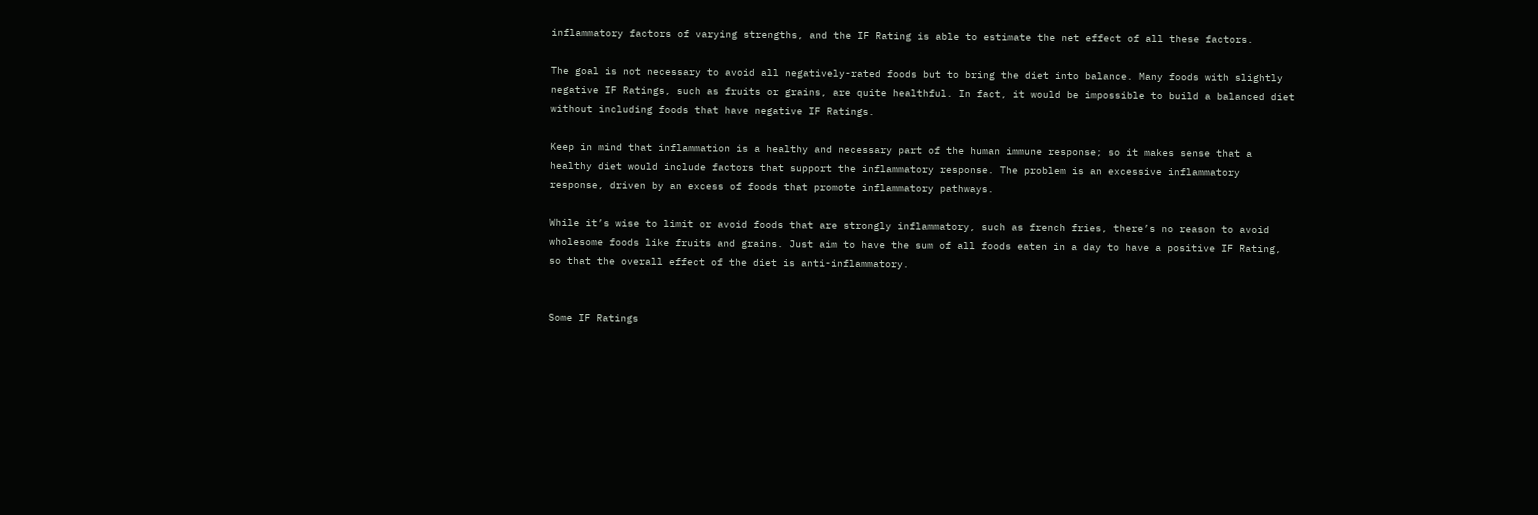inflammatory factors of varying strengths, and the IF Rating is able to estimate the net effect of all these factors.

The goal is not necessary to avoid all negatively-rated foods but to bring the diet into balance. Many foods with slightly negative IF Ratings, such as fruits or grains, are quite healthful. In fact, it would be impossible to build a balanced diet without including foods that have negative IF Ratings.

Keep in mind that inflammation is a healthy and necessary part of the human immune response; so it makes sense that a healthy diet would include factors that support the inflammatory response. The problem is an excessive inflammatory response, driven by an excess of foods that promote inflammatory pathways.

While it’s wise to limit or avoid foods that are strongly inflammatory, such as french fries, there’s no reason to avoid wholesome foods like fruits and grains. Just aim to have the sum of all foods eaten in a day to have a positive IF Rating, so that the overall effect of the diet is anti-inflammatory.


Some IF Ratings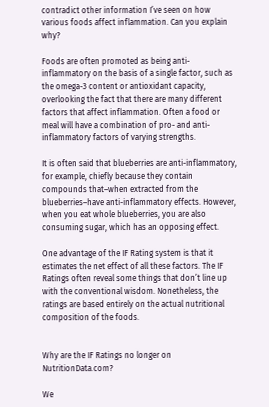contradict other information I’ve seen on how various foods affect inflammation. Can you explain why?

Foods are often promoted as being anti-inflammatory on the basis of a single factor, such as the omega-3 content or antioxidant capacity, overlooking the fact that there are many different factors that affect inflammation. Often a food or meal will have a combination of pro- and anti-inflammatory factors of varying strengths.

It is often said that blueberries are anti-inflammatory, for example, chiefly because they contain compounds that–when extracted from the blueberries–have anti-inflammatory effects. However, when you eat whole blueberries, you are also consuming sugar, which has an opposing effect.

One advantage of the IF Rating system is that it estimates the net effect of all these factors. The IF Ratings often reveal some things that don’t line up with the conventional wisdom. Nonetheless, the ratings are based entirely on the actual nutritional composition of the foods.


Why are the IF Ratings no longer on NutritionData.com?

We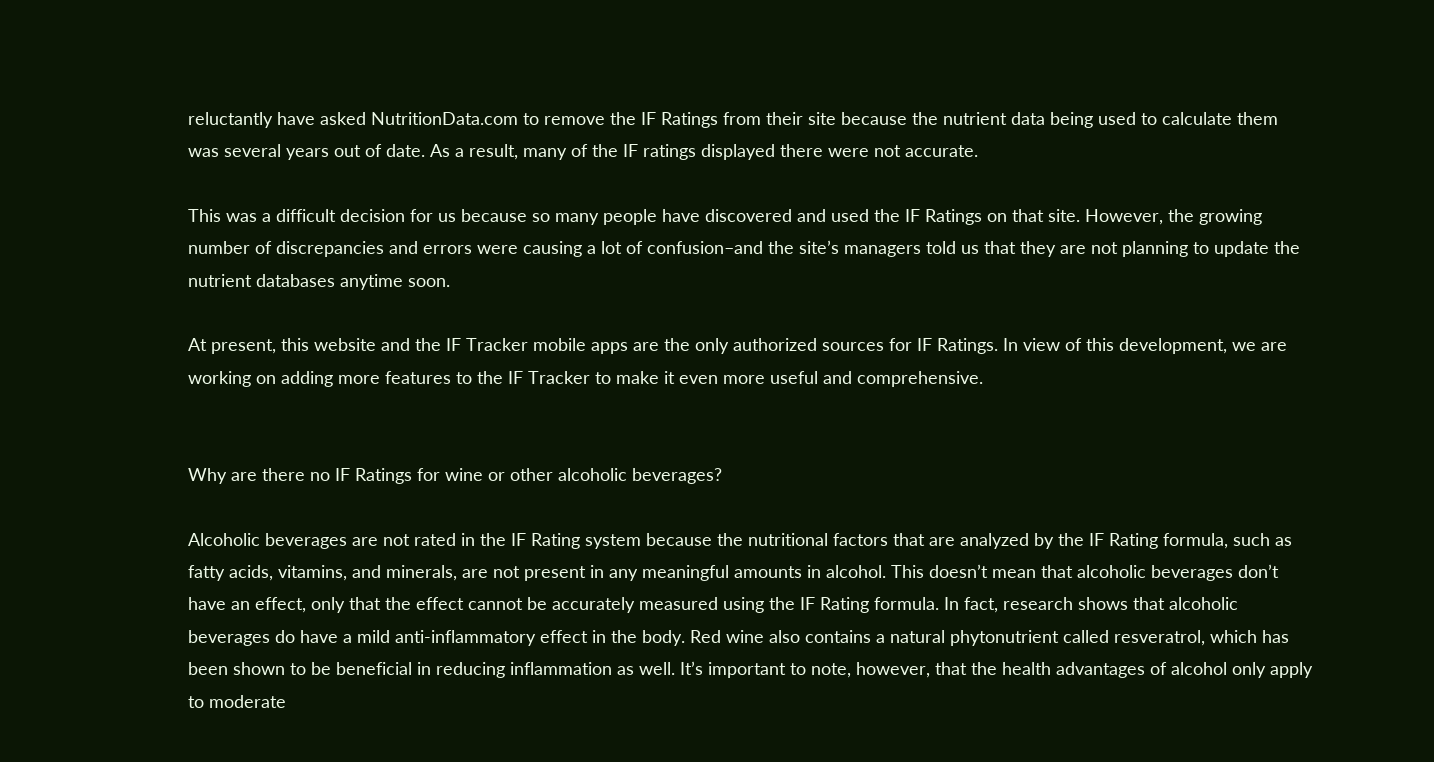reluctantly have asked NutritionData.com to remove the IF Ratings from their site because the nutrient data being used to calculate them was several years out of date. As a result, many of the IF ratings displayed there were not accurate.

This was a difficult decision for us because so many people have discovered and used the IF Ratings on that site. However, the growing number of discrepancies and errors were causing a lot of confusion–and the site’s managers told us that they are not planning to update the nutrient databases anytime soon.

At present, this website and the IF Tracker mobile apps are the only authorized sources for IF Ratings. In view of this development, we are working on adding more features to the IF Tracker to make it even more useful and comprehensive.


Why are there no IF Ratings for wine or other alcoholic beverages?

Alcoholic beverages are not rated in the IF Rating system because the nutritional factors that are analyzed by the IF Rating formula, such as fatty acids, vitamins, and minerals, are not present in any meaningful amounts in alcohol. This doesn’t mean that alcoholic beverages don’t have an effect, only that the effect cannot be accurately measured using the IF Rating formula. In fact, research shows that alcoholic beverages do have a mild anti-inflammatory effect in the body. Red wine also contains a natural phytonutrient called resveratrol, which has been shown to be beneficial in reducing inflammation as well. It’s important to note, however, that the health advantages of alcohol only apply to moderate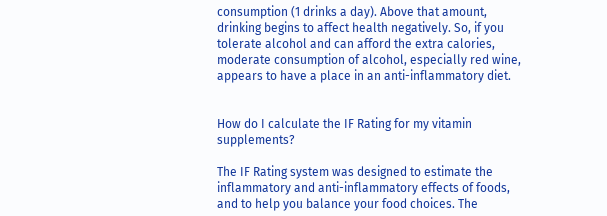consumption (1 drinks a day). Above that amount, drinking begins to affect health negatively. So, if you tolerate alcohol and can afford the extra calories, moderate consumption of alcohol, especially red wine, appears to have a place in an anti-inflammatory diet.


How do I calculate the IF Rating for my vitamin supplements?

The IF Rating system was designed to estimate the inflammatory and anti-inflammatory effects of foods, and to help you balance your food choices. The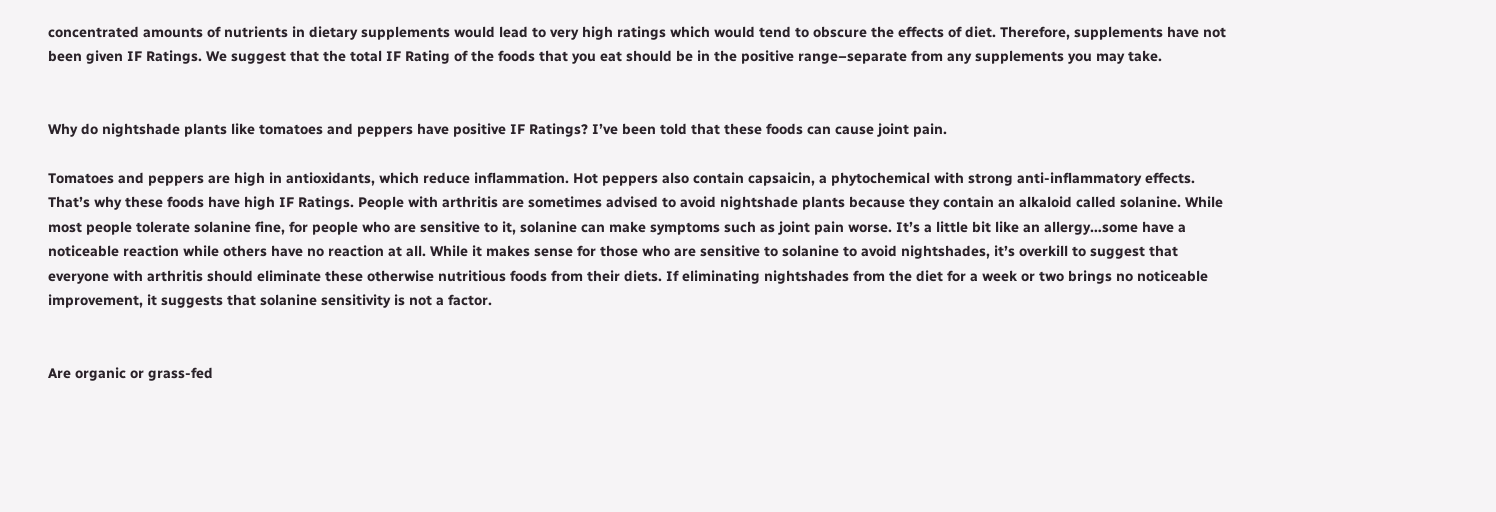concentrated amounts of nutrients in dietary supplements would lead to very high ratings which would tend to obscure the effects of diet. Therefore, supplements have not been given IF Ratings. We suggest that the total IF Rating of the foods that you eat should be in the positive range–separate from any supplements you may take.


Why do nightshade plants like tomatoes and peppers have positive IF Ratings? I’ve been told that these foods can cause joint pain.

Tomatoes and peppers are high in antioxidants, which reduce inflammation. Hot peppers also contain capsaicin, a phytochemical with strong anti-inflammatory effects. That’s why these foods have high IF Ratings. People with arthritis are sometimes advised to avoid nightshade plants because they contain an alkaloid called solanine. While most people tolerate solanine fine, for people who are sensitive to it, solanine can make symptoms such as joint pain worse. It’s a little bit like an allergy…some have a noticeable reaction while others have no reaction at all. While it makes sense for those who are sensitive to solanine to avoid nightshades, it’s overkill to suggest that everyone with arthritis should eliminate these otherwise nutritious foods from their diets. If eliminating nightshades from the diet for a week or two brings no noticeable improvement, it suggests that solanine sensitivity is not a factor.


Are organic or grass-fed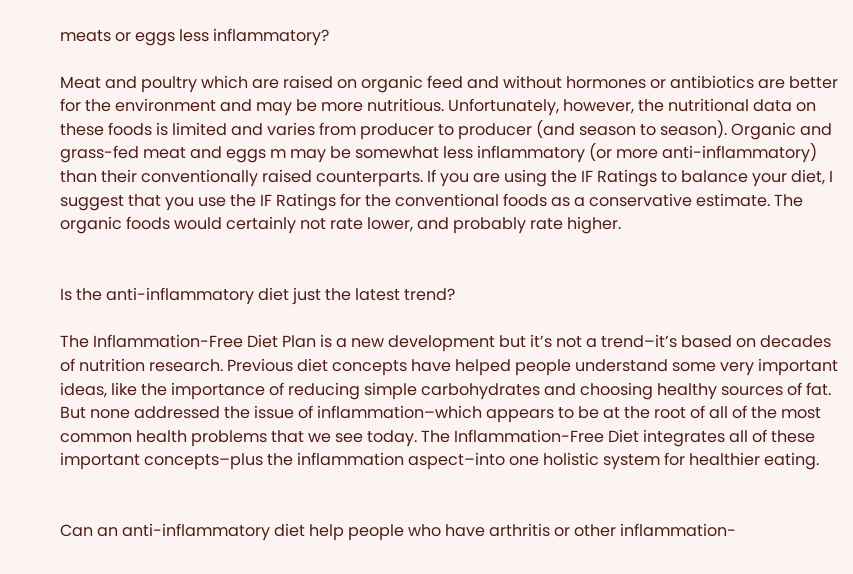meats or eggs less inflammatory?

Meat and poultry which are raised on organic feed and without hormones or antibiotics are better for the environment and may be more nutritious. Unfortunately, however, the nutritional data on these foods is limited and varies from producer to producer (and season to season). Organic and grass-fed meat and eggs m may be somewhat less inflammatory (or more anti-inflammatory) than their conventionally raised counterparts. If you are using the IF Ratings to balance your diet, I suggest that you use the IF Ratings for the conventional foods as a conservative estimate. The organic foods would certainly not rate lower, and probably rate higher.


Is the anti-inflammatory diet just the latest trend?

The Inflammation-Free Diet Plan is a new development but it’s not a trend–it’s based on decades of nutrition research. Previous diet concepts have helped people understand some very important ideas, like the importance of reducing simple carbohydrates and choosing healthy sources of fat. But none addressed the issue of inflammation–which appears to be at the root of all of the most common health problems that we see today. The Inflammation-Free Diet integrates all of these important concepts–plus the inflammation aspect–into one holistic system for healthier eating.


Can an anti-inflammatory diet help people who have arthritis or other inflammation-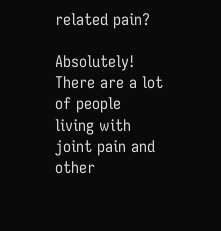related pain?

Absolutely! There are a lot of people living with joint pain and other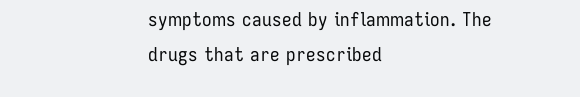symptoms caused by inflammation. The drugs that are prescribed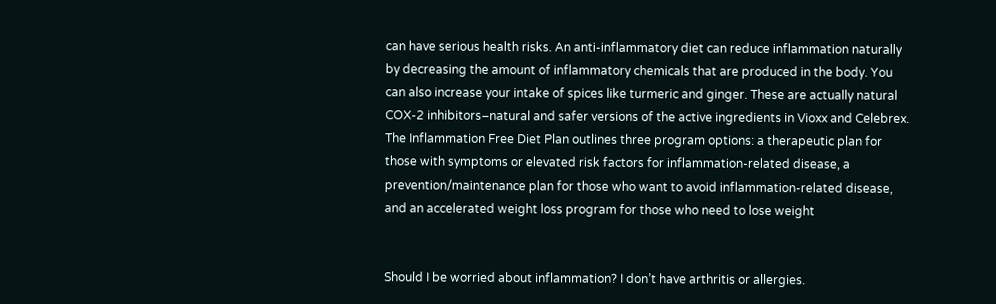can have serious health risks. An anti-inflammatory diet can reduce inflammation naturally by decreasing the amount of inflammatory chemicals that are produced in the body. You can also increase your intake of spices like turmeric and ginger. These are actually natural COX-2 inhibitors–natural and safer versions of the active ingredients in Vioxx and Celebrex. The Inflammation Free Diet Plan outlines three program options: a therapeutic plan for those with symptoms or elevated risk factors for inflammation-related disease, a prevention/maintenance plan for those who want to avoid inflammation-related disease, and an accelerated weight loss program for those who need to lose weight


Should I be worried about inflammation? I don’t have arthritis or allergies.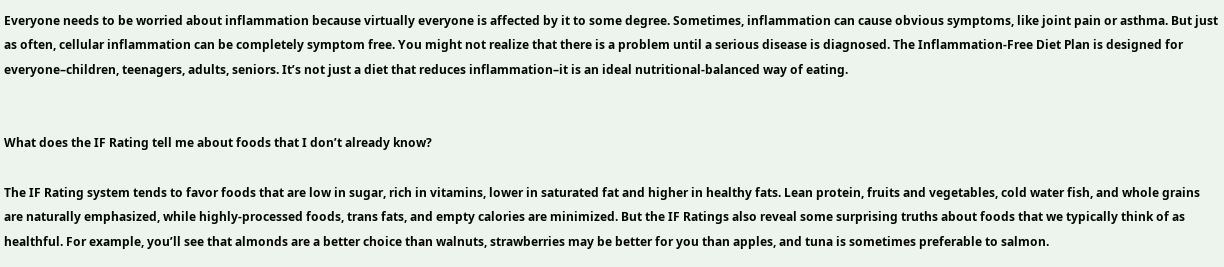Everyone needs to be worried about inflammation because virtually everyone is affected by it to some degree. Sometimes, inflammation can cause obvious symptoms, like joint pain or asthma. But just as often, cellular inflammation can be completely symptom free. You might not realize that there is a problem until a serious disease is diagnosed. The Inflammation-Free Diet Plan is designed for everyone–children, teenagers, adults, seniors. It’s not just a diet that reduces inflammation–it is an ideal nutritional-balanced way of eating.


What does the IF Rating tell me about foods that I don’t already know?

The IF Rating system tends to favor foods that are low in sugar, rich in vitamins, lower in saturated fat and higher in healthy fats. Lean protein, fruits and vegetables, cold water fish, and whole grains are naturally emphasized, while highly-processed foods, trans fats, and empty calories are minimized. But the IF Ratings also reveal some surprising truths about foods that we typically think of as healthful. For example, you’ll see that almonds are a better choice than walnuts, strawberries may be better for you than apples, and tuna is sometimes preferable to salmon.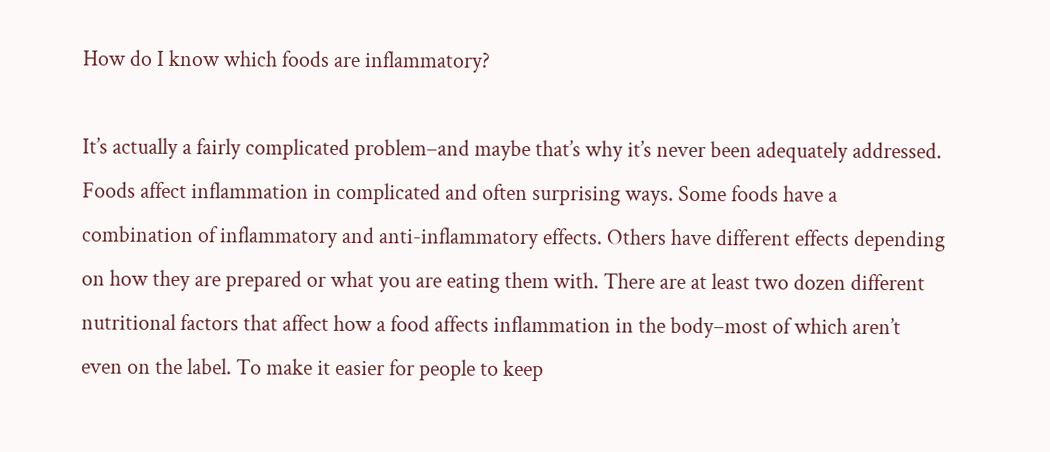How do I know which foods are inflammatory?

It’s actually a fairly complicated problem–and maybe that’s why it’s never been adequately addressed. Foods affect inflammation in complicated and often surprising ways. Some foods have a combination of inflammatory and anti-inflammatory effects. Others have different effects depending on how they are prepared or what you are eating them with. There are at least two dozen different nutritional factors that affect how a food affects inflammation in the body–most of which aren’t even on the label. To make it easier for people to keep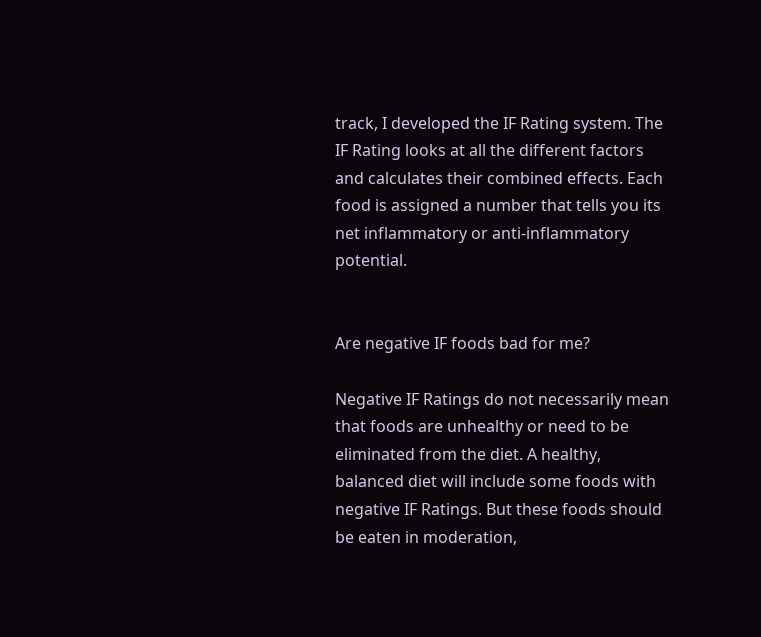track, I developed the IF Rating system. The IF Rating looks at all the different factors and calculates their combined effects. Each food is assigned a number that tells you its net inflammatory or anti-inflammatory potential.


Are negative IF foods bad for me?

Negative IF Ratings do not necessarily mean that foods are unhealthy or need to be eliminated from the diet. A healthy, balanced diet will include some foods with negative IF Ratings. But these foods should be eaten in moderation,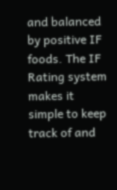and balanced by positive IF foods. The IF Rating system makes it simple to keep track of and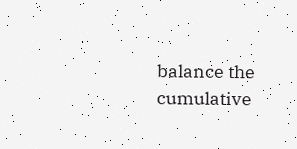balance the cumulative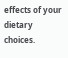effects of your dietary choices.